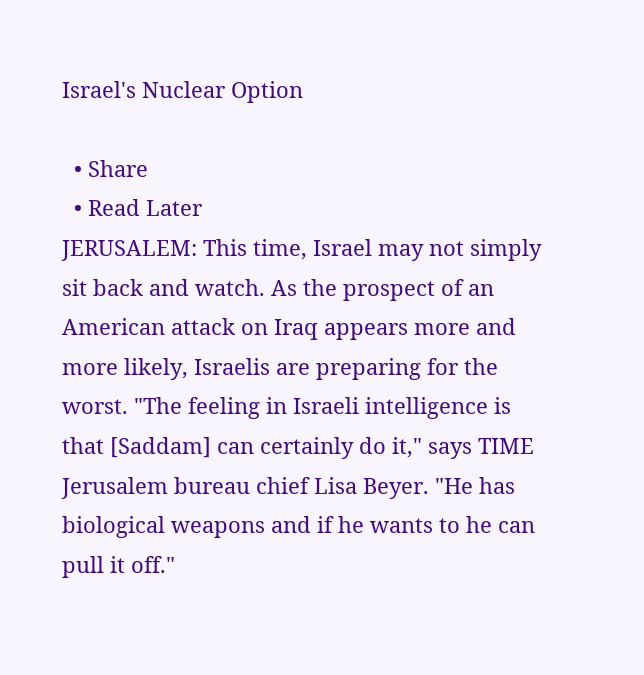Israel's Nuclear Option

  • Share
  • Read Later
JERUSALEM: This time, Israel may not simply sit back and watch. As the prospect of an American attack on Iraq appears more and more likely, Israelis are preparing for the worst. "The feeling in Israeli intelligence is that [Saddam] can certainly do it," says TIME Jerusalem bureau chief Lisa Beyer. "He has biological weapons and if he wants to he can pull it off."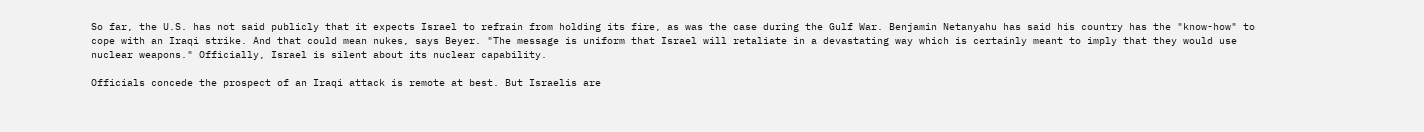So far, the U.S. has not said publicly that it expects Israel to refrain from holding its fire, as was the case during the Gulf War. Benjamin Netanyahu has said his country has the "know-how" to cope with an Iraqi strike. And that could mean nukes, says Beyer. "The message is uniform that Israel will retaliate in a devastating way which is certainly meant to imply that they would use nuclear weapons." Officially, Israel is silent about its nuclear capability.

Officials concede the prospect of an Iraqi attack is remote at best. But Israelis are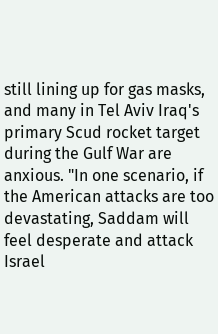still lining up for gas masks, and many in Tel Aviv Iraq's primary Scud rocket target during the Gulf War are anxious. "In one scenario, if the American attacks are too devastating, Saddam will feel desperate and attack Israel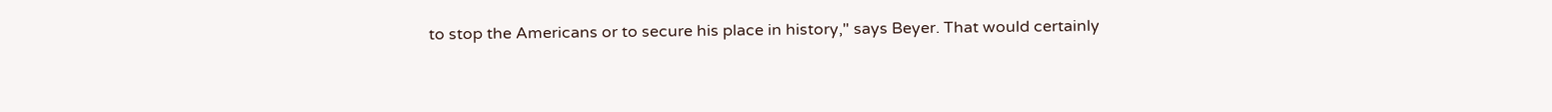to stop the Americans or to secure his place in history," says Beyer. That would certainly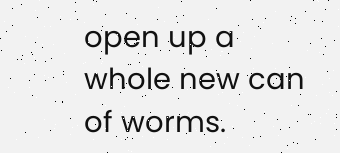open up a whole new can of worms.